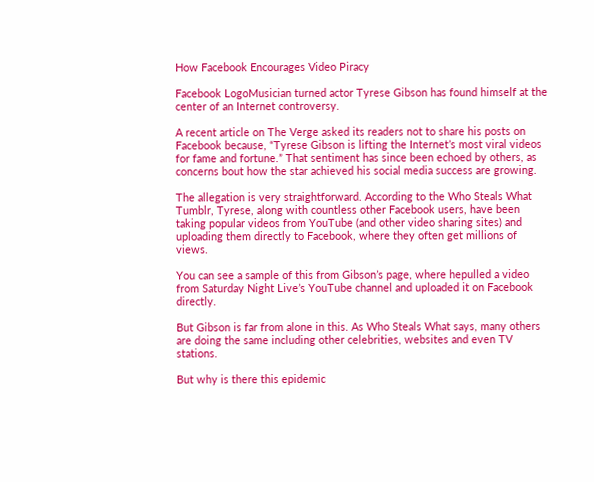How Facebook Encourages Video Piracy

Facebook LogoMusician turned actor Tyrese Gibson has found himself at the center of an Internet controversy.

A recent article on The Verge asked its readers not to share his posts on Facebook because, “Tyrese Gibson is lifting the Internet’s most viral videos for fame and fortune.” That sentiment has since been echoed by others, as concerns bout how the star achieved his social media success are growing.

The allegation is very straightforward. According to the Who Steals What Tumblr, Tyrese, along with countless other Facebook users, have been taking popular videos from YouTube (and other video sharing sites) and uploading them directly to Facebook, where they often get millions of views.

You can see a sample of this from Gibson’s page, where hepulled a video from Saturday Night Live’s YouTube channel and uploaded it on Facebook directly.

But Gibson is far from alone in this. As Who Steals What says, many others are doing the same including other celebrities, websites and even TV stations.

But why is there this epidemic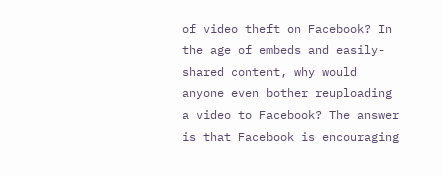of video theft on Facebook? In the age of embeds and easily-shared content, why would anyone even bother reuploading a video to Facebook? The answer is that Facebook is encouraging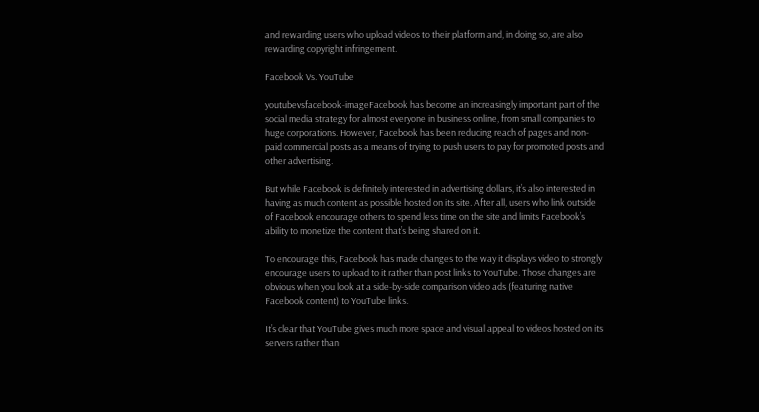and rewarding users who upload videos to their platform and, in doing so, are also rewarding copyright infringement.

Facebook Vs. YouTube

youtubevsfacebook-imageFacebook has become an increasingly important part of the social media strategy for almost everyone in business online, from small companies to huge corporations. However, Facebook has been reducing reach of pages and non-paid commercial posts as a means of trying to push users to pay for promoted posts and other advertising.

But while Facebook is definitely interested in advertising dollars, it’s also interested in having as much content as possible hosted on its site. After all, users who link outside of Facebook encourage others to spend less time on the site and limits Facebook’s ability to monetize the content that’s being shared on it.

To encourage this, Facebook has made changes to the way it displays video to strongly encourage users to upload to it rather than post links to YouTube. Those changes are obvious when you look at a side-by-side comparison video ads (featuring native Facebook content) to YouTube links.

It’s clear that YouTube gives much more space and visual appeal to videos hosted on its servers rather than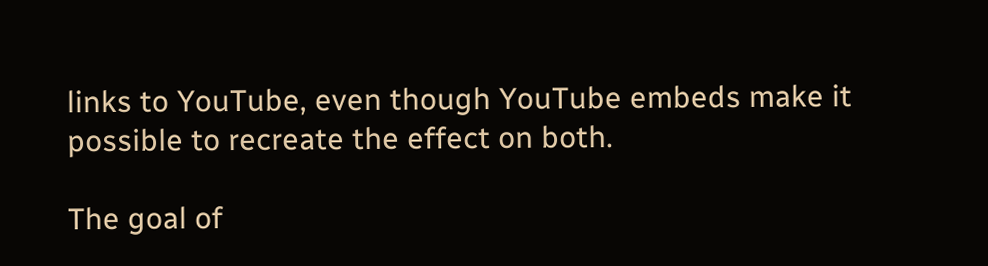links to YouTube, even though YouTube embeds make it possible to recreate the effect on both.

The goal of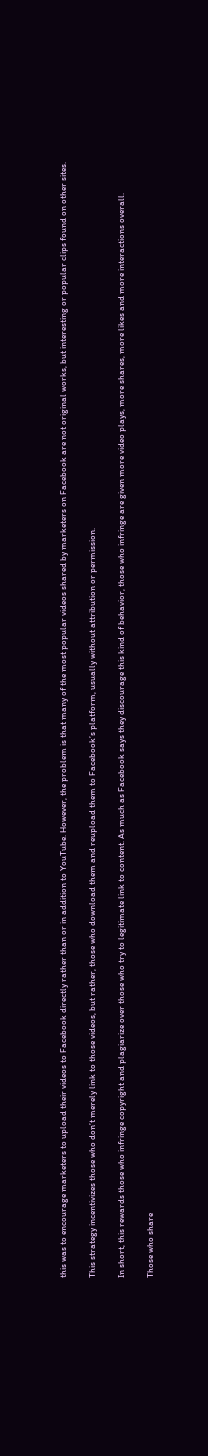this was to encourage marketers to upload their videos to Facebook directly rather than or in addition to YouTube. However, the problem is that many of the most popular videos shared by marketers on Facebook are not original works, but interesting or popular clips found on other sites.

This strategy incentivizes those who don’t merely link to those videos, but rather, those who download them and reupload them to Facebook’s platform, usually without attribution or permission.

In short, this rewards those who infringe copyright and plagiarize over those who try to legitimate link to content. As much as Facebook says they discourage this kind of behavior, those who infringe are given more video plays, more shares, more likes and more interactions overall.

Those who share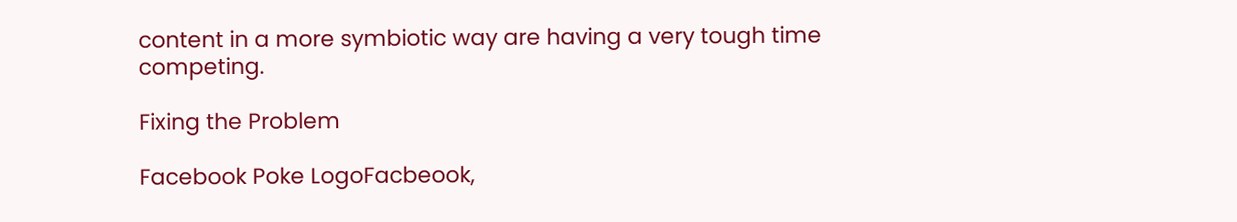content in a more symbiotic way are having a very tough time competing.

Fixing the Problem

Facebook Poke LogoFacbeook,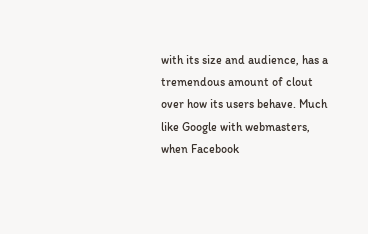with its size and audience, has a tremendous amount of clout over how its users behave. Much like Google with webmasters, when Facebook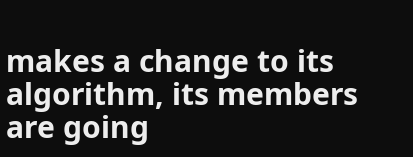makes a change to its algorithm, its members are going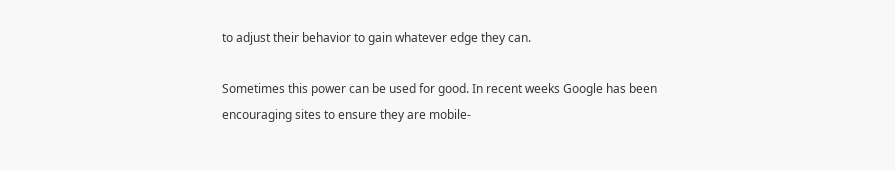to adjust their behavior to gain whatever edge they can.

Sometimes this power can be used for good. In recent weeks Google has been encouraging sites to ensure they are mobile-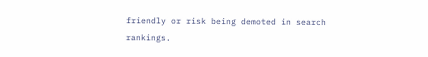friendly or risk being demoted in search rankings.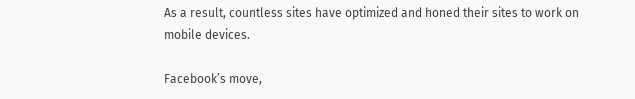As a result, countless sites have optimized and honed their sites to work on mobile devices.

Facebook’s move,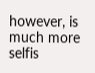however, is much more selfis